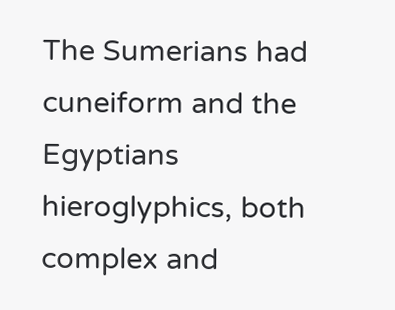The Sumerians had cuneiform and the Egyptians hieroglyphics, both complex and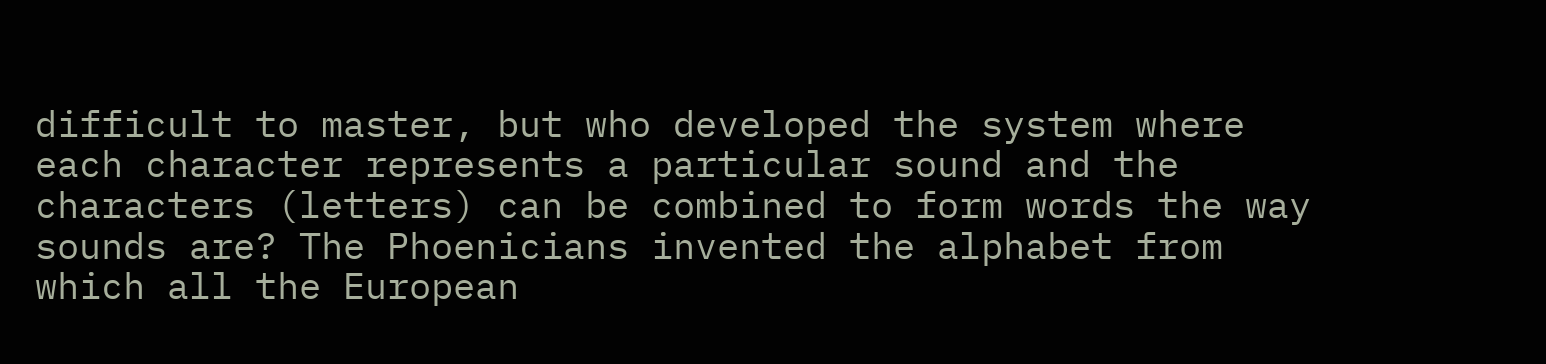difficult to master, but who developed the system where each character represents a particular sound and the characters (letters) can be combined to form words the way sounds are? The Phoenicians invented the alphabet from which all the European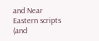and Near Eastern scripts (and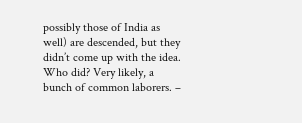possibly those of India as well) are descended, but they didn’t come up with the idea. Who did? Very likely, a bunch of common laborers. –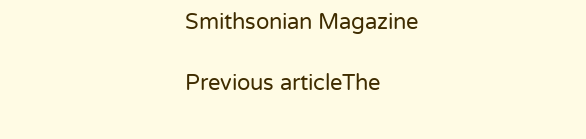Smithsonian Magazine

Previous articleThe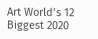Art World’s 12 Biggest 2020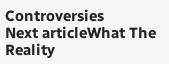Controversies
Next articleWhat The Reality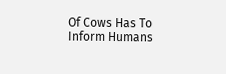Of Cows Has To Inform Humans